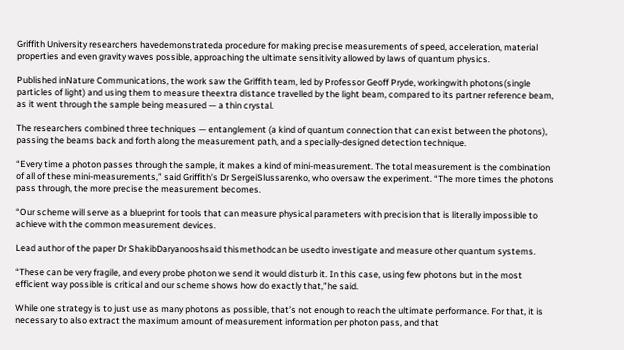Griffith University researchers havedemonstrateda procedure for making precise measurements of speed, acceleration, material properties and even gravity waves possible, approaching the ultimate sensitivity allowed by laws of quantum physics.

Published inNature Communications, the work saw the Griffith team, led by Professor Geoff Pryde, workingwith photons(single particles of light) and using them to measure theextra distance travelled by the light beam, compared to its partner reference beam, as it went through the sample being measured — a thin crystal.

The researchers combined three techniques — entanglement (a kind of quantum connection that can exist between the photons), passing the beams back and forth along the measurement path, and a specially-designed detection technique.

“Every time a photon passes through the sample, it makes a kind of mini-measurement. The total measurement is the combination of all of these mini-measurements,” said Griffith’s Dr SergeiSlussarenko, who oversaw the experiment. “The more times the photons pass through, the more precise the measurement becomes.

“Our scheme will serve as a blueprint for tools that can measure physical parameters with precision that is literally impossible to achieve with the common measurement devices.

Lead author of the paper Dr ShakibDaryanooshsaid thismethodcan be usedto investigate and measure other quantum systems.

“These can be very fragile, and every probe photon we send it would disturb it. In this case, using few photons but in the most efficient way possible is critical and our scheme shows how do exactly that,”he said.

While one strategy is to just use as many photons as possible, that’s not enough to reach the ultimate performance. For that, it is necessary to also extract the maximum amount of measurement information per photon pass, and that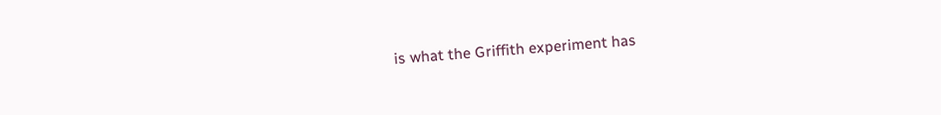is what the Griffith experiment has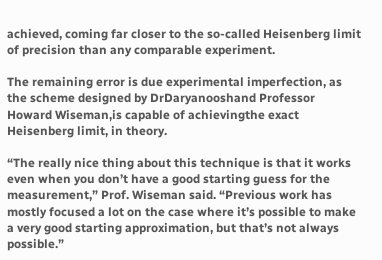achieved, coming far closer to the so-called Heisenberg limit of precision than any comparable experiment.

The remaining error is due experimental imperfection, as the scheme designed by DrDaryanooshand Professor Howard Wiseman,is capable of achievingthe exact Heisenberg limit, in theory.

“The really nice thing about this technique is that it works even when you don’t have a good starting guess for the measurement,” Prof. Wiseman said. “Previous work has mostly focused a lot on the case where it’s possible to make a very good starting approximation, but that’s not always possible.”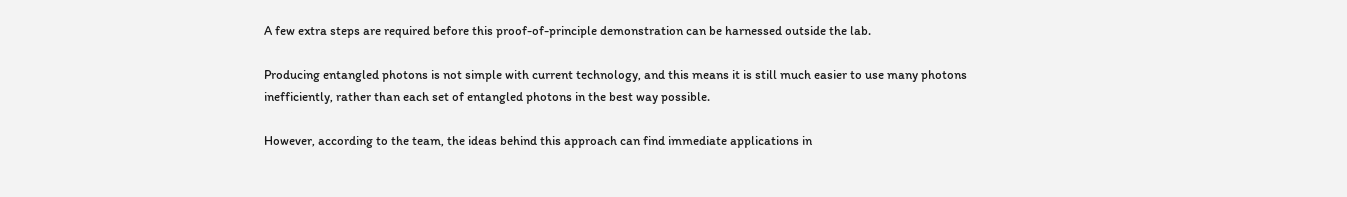A few extra steps are required before this proof-of-principle demonstration can be harnessed outside the lab.

Producing entangled photons is not simple with current technology, and this means it is still much easier to use many photons inefficiently, rather than each set of entangled photons in the best way possible.

However, according to the team, the ideas behind this approach can find immediate applications in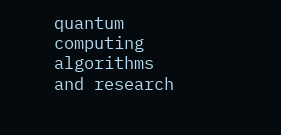quantum computing algorithms and research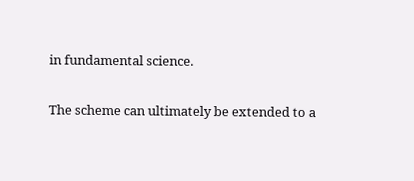in fundamental science.

The scheme can ultimately be extended to a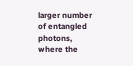larger number of entangled photons, where the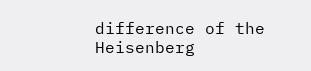difference of the Heisenberg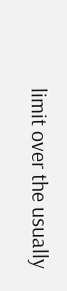limit over the usually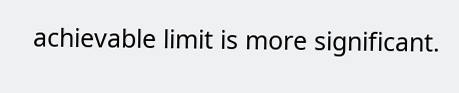achievable limit is more significant.